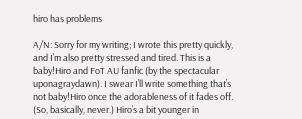hiro has problems

A/N: Sorry for my writing; I wrote this pretty quickly, and I’m also pretty stressed and tired. This is a baby!Hiro and FoT AU fanfic (by the spectacular uponagraydawn). I swear I’ll write something that’s not baby!Hiro once the adorableness of it fades off. (So, basically, never.) Hiro’s a bit younger in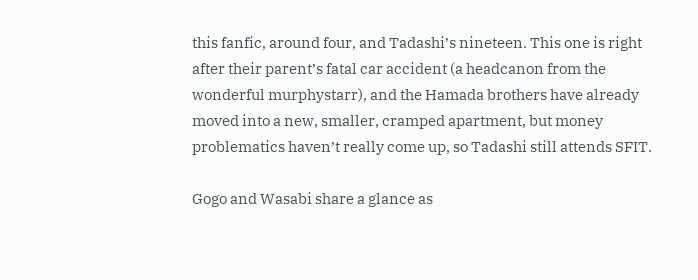this fanfic, around four, and Tadashi’s nineteen. This one is right after their parent’s fatal car accident (a headcanon from the wonderful murphystarr), and the Hamada brothers have already moved into a new, smaller, cramped apartment, but money problematics haven’t really come up, so Tadashi still attends SFIT.

Gogo and Wasabi share a glance as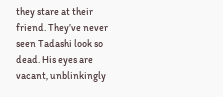they stare at their friend. They’ve never seen Tadashi look so dead. His eyes are vacant, unblinkingly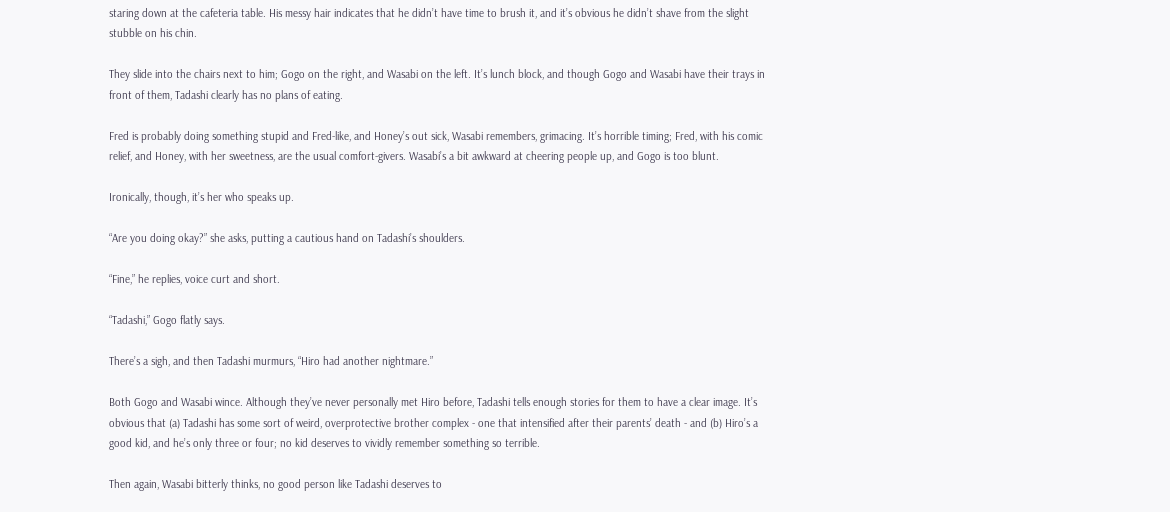staring down at the cafeteria table. His messy hair indicates that he didn’t have time to brush it, and it’s obvious he didn’t shave from the slight stubble on his chin.

They slide into the chairs next to him; Gogo on the right, and Wasabi on the left. It’s lunch block, and though Gogo and Wasabi have their trays in front of them, Tadashi clearly has no plans of eating.

Fred is probably doing something stupid and Fred-like, and Honey’s out sick, Wasabi remembers, grimacing. It’s horrible timing; Fred, with his comic relief, and Honey, with her sweetness, are the usual comfort-givers. Wasabi’s a bit awkward at cheering people up, and Gogo is too blunt.

Ironically, though, it’s her who speaks up.

“Are you doing okay?” she asks, putting a cautious hand on Tadashi’s shoulders.

“Fine,” he replies, voice curt and short.

“Tadashi,” Gogo flatly says.

There’s a sigh, and then Tadashi murmurs, “Hiro had another nightmare.”

Both Gogo and Wasabi wince. Although they’ve never personally met Hiro before, Tadashi tells enough stories for them to have a clear image. It’s obvious that (a) Tadashi has some sort of weird, overprotective brother complex - one that intensified after their parents’ death - and (b) Hiro’s a good kid, and he’s only three or four; no kid deserves to vividly remember something so terrible.

Then again, Wasabi bitterly thinks, no good person like Tadashi deserves to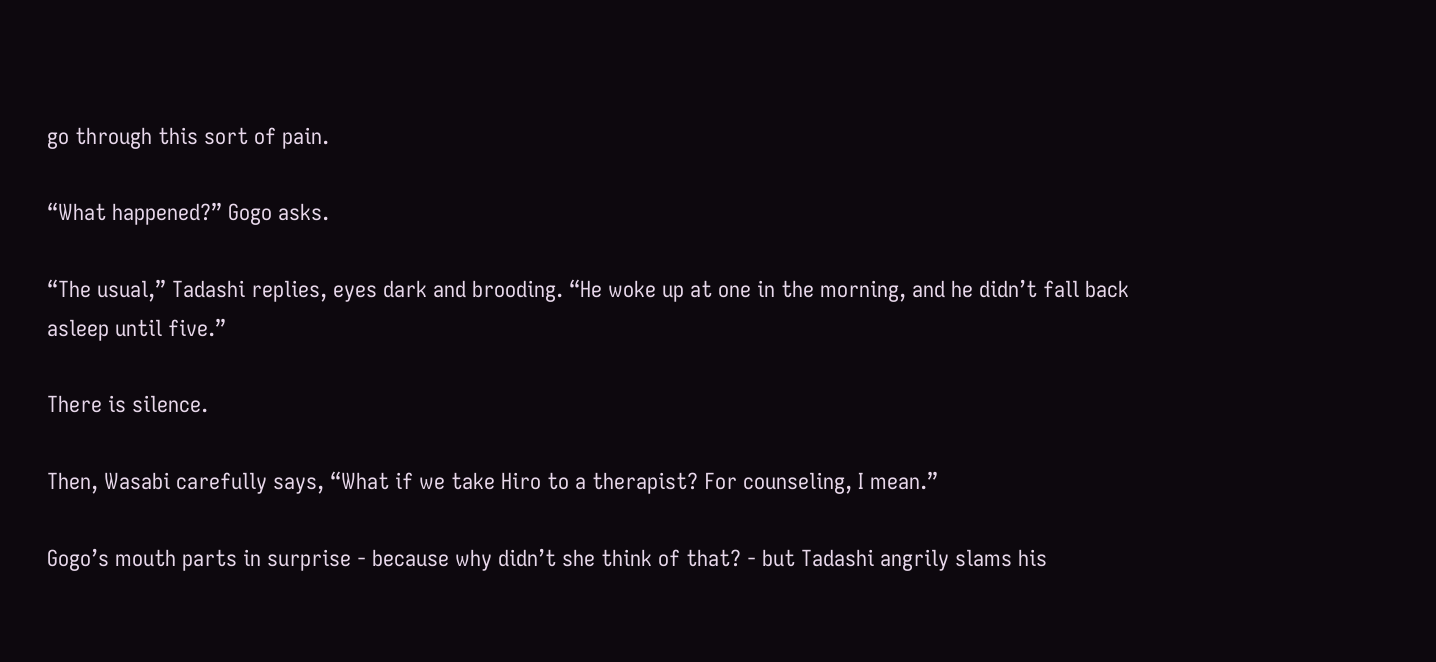go through this sort of pain.

“What happened?” Gogo asks.

“The usual,” Tadashi replies, eyes dark and brooding. “He woke up at one in the morning, and he didn’t fall back asleep until five.”

There is silence.

Then, Wasabi carefully says, “What if we take Hiro to a therapist? For counseling, I mean.”

Gogo’s mouth parts in surprise - because why didn’t she think of that? - but Tadashi angrily slams his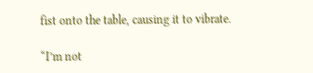fist onto the table, causing it to vibrate.

“I’m not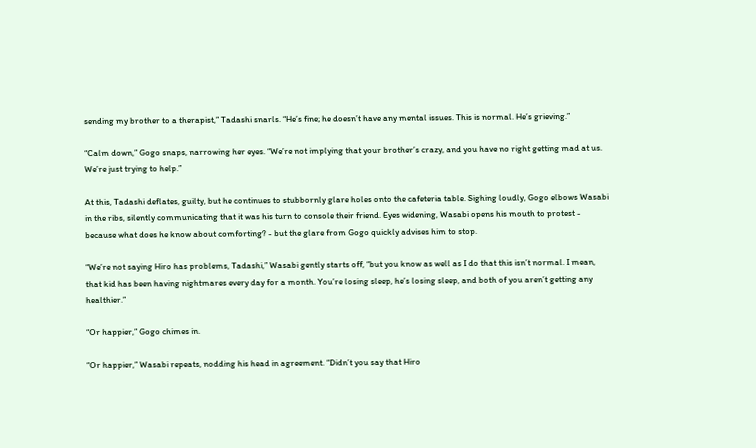sending my brother to a therapist,” Tadashi snarls. “He’s fine; he doesn’t have any mental issues. This is normal. He’s grieving.”

“Calm down,” Gogo snaps, narrowing her eyes. “We’re not implying that your brother’s crazy, and you have no right getting mad at us. We’re just trying to help.”

At this, Tadashi deflates, guilty, but he continues to stubbornly glare holes onto the cafeteria table. Sighing loudly, Gogo elbows Wasabi in the ribs, silently communicating that it was his turn to console their friend. Eyes widening, Wasabi opens his mouth to protest - because what does he know about comforting? - but the glare from Gogo quickly advises him to stop.

“We’re not saying Hiro has problems, Tadashi,” Wasabi gently starts off, “but you know as well as I do that this isn’t normal. I mean, that kid has been having nightmares every day for a month. You’re losing sleep, he’s losing sleep, and both of you aren’t getting any healthier.”

“Or happier,” Gogo chimes in.

“Or happier,” Wasabi repeats, nodding his head in agreement. “Didn’t you say that Hiro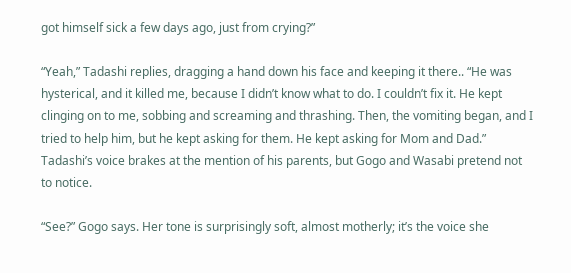got himself sick a few days ago, just from crying?”

“Yeah,” Tadashi replies, dragging a hand down his face and keeping it there.. “He was hysterical, and it killed me, because I didn’t know what to do. I couldn’t fix it. He kept clinging on to me, sobbing and screaming and thrashing. Then, the vomiting began, and I tried to help him, but he kept asking for them. He kept asking for Mom and Dad.” Tadashi’s voice brakes at the mention of his parents, but Gogo and Wasabi pretend not to notice.

“See?” Gogo says. Her tone is surprisingly soft, almost motherly; it’s the voice she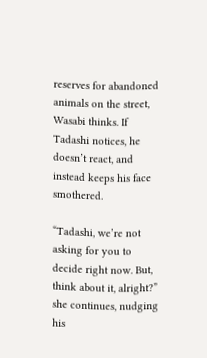reserves for abandoned animals on the street, Wasabi thinks. If Tadashi notices, he doesn’t react, and instead keeps his face smothered.

“Tadashi, we’re not asking for you to decide right now. But, think about it, alright?” she continues, nudging his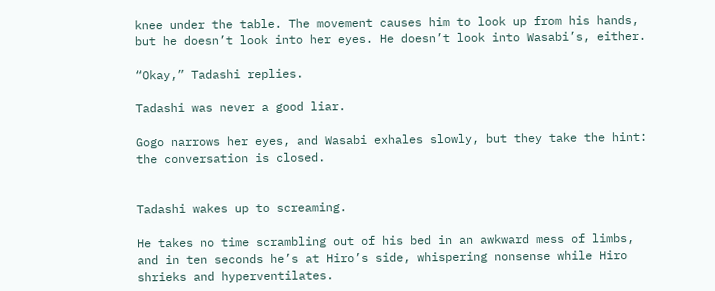knee under the table. The movement causes him to look up from his hands, but he doesn’t look into her eyes. He doesn’t look into Wasabi’s, either.

“Okay,” Tadashi replies.

Tadashi was never a good liar.

Gogo narrows her eyes, and Wasabi exhales slowly, but they take the hint: the conversation is closed.


Tadashi wakes up to screaming.

He takes no time scrambling out of his bed in an awkward mess of limbs, and in ten seconds he’s at Hiro’s side, whispering nonsense while Hiro shrieks and hyperventilates.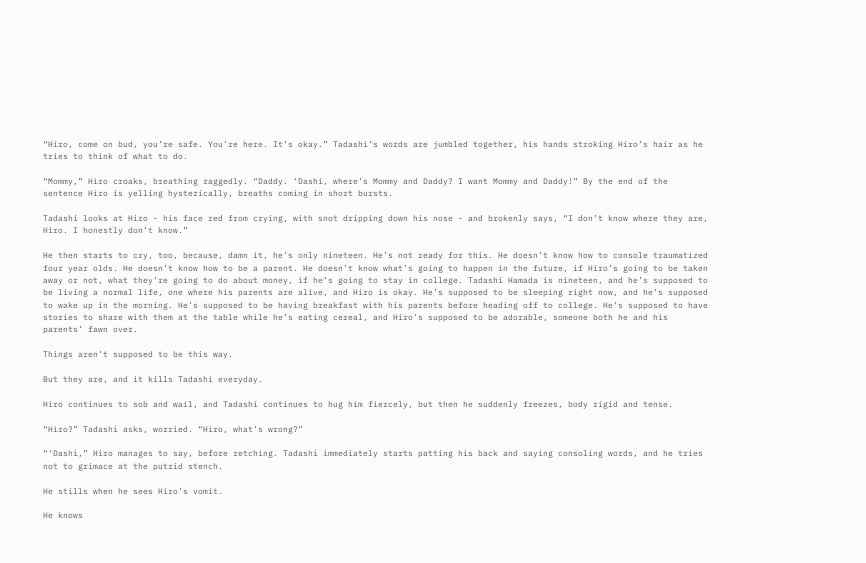“Hiro, come on bud, you’re safe. You’re here. It’s okay.” Tadashi’s words are jumbled together, his hands stroking Hiro’s hair as he tries to think of what to do.

“Mommy,” Hiro croaks, breathing raggedly. “Daddy. ‘Dashi, where’s Mommy and Daddy? I want Mommy and Daddy!” By the end of the sentence Hiro is yelling hysterically, breaths coming in short bursts.

Tadashi looks at Hiro - his face red from crying, with snot dripping down his nose - and brokenly says, “I don’t know where they are, Hiro. I honestly don’t know.”

He then starts to cry, too, because, damn it, he’s only nineteen. He’s not ready for this. He doesn’t know how to console traumatized four year olds. He doesn’t know how to be a parent. He doesn’t know what’s going to happen in the future, if Hiro’s going to be taken away or not, what they’re going to do about money, if he’s going to stay in college. Tadashi Hamada is nineteen, and he’s supposed to be living a normal life, one where his parents are alive, and Hiro is okay. He’s supposed to be sleeping right now, and he’s supposed to wake up in the morning. He’s supposed to be having breakfast with his parents before heading off to college. He’s supposed to have stories to share with them at the table while he’s eating cereal, and Hiro’s supposed to be adorable, someone both he and his parents’ fawn over.

Things aren’t supposed to be this way.

But they are, and it kills Tadashi everyday.

Hiro continues to sob and wail, and Tadashi continues to hug him fiercely, but then he suddenly freezes, body rigid and tense.

“Hiro?” Tadashi asks, worried. “Hiro, what’s wrong?”

“‘Dashi,” Hiro manages to say, before retching. Tadashi immediately starts patting his back and saying consoling words, and he tries not to grimace at the putrid stench.

He stills when he sees Hiro’s vomit.

He knows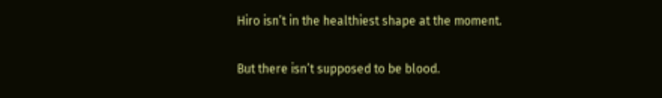Hiro isn’t in the healthiest shape at the moment.

But there isn’t supposed to be blood.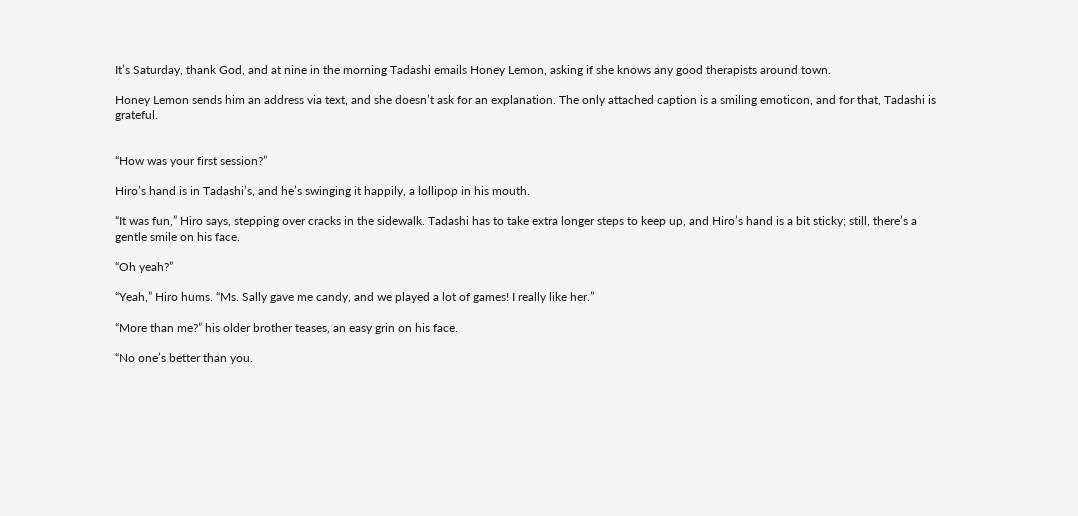It’s Saturday, thank God, and at nine in the morning Tadashi emails Honey Lemon, asking if she knows any good therapists around town.

Honey Lemon sends him an address via text, and she doesn’t ask for an explanation. The only attached caption is a smiling emoticon, and for that, Tadashi is grateful.


“How was your first session?”

Hiro’s hand is in Tadashi’s, and he’s swinging it happily, a lollipop in his mouth.

“It was fun,” Hiro says, stepping over cracks in the sidewalk. Tadashi has to take extra longer steps to keep up, and Hiro’s hand is a bit sticky; still, there’s a gentle smile on his face.

“Oh yeah?”

“Yeah,” Hiro hums. “Ms. Sally gave me candy, and we played a lot of games! I really like her.”

“More than me?” his older brother teases, an easy grin on his face.

“No one’s better than you.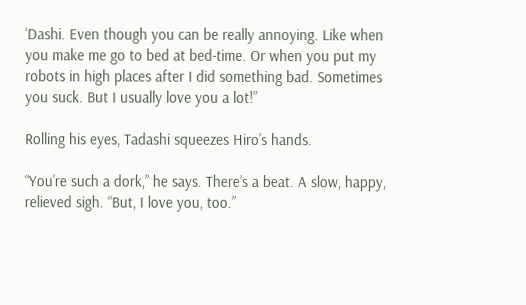‘Dashi. Even though you can be really annoying. Like when you make me go to bed at bed-time. Or when you put my robots in high places after I did something bad. Sometimes you suck. But I usually love you a lot!”

Rolling his eyes, Tadashi squeezes Hiro’s hands.

“You’re such a dork,” he says. There’s a beat. A slow, happy, relieved sigh. “But, I love you, too.”